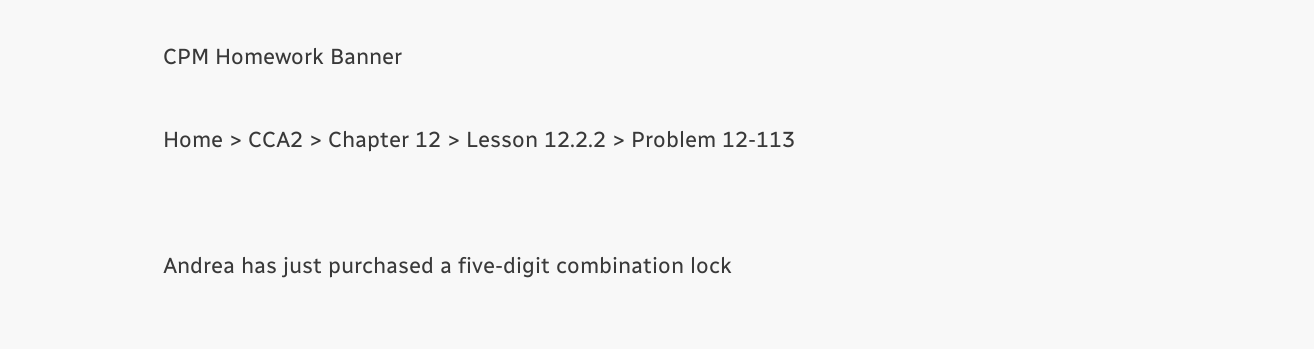CPM Homework Banner

Home > CCA2 > Chapter 12 > Lesson 12.2.2 > Problem 12-113


Andrea has just purchased a five-digit combination lock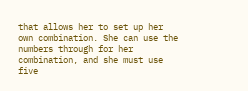that allows her to set up her own combination. She can use the numbers through for her combination, and she must use five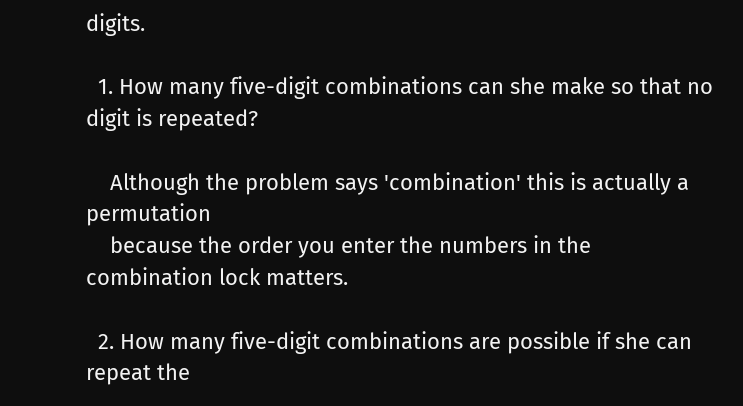digits.

  1. How many five-digit combinations can she make so that no digit is repeated?

    Although the problem says 'combination' this is actually a permutation
    because the order you enter the numbers in the combination lock matters.

  2. How many five-digit combinations are possible if she can repeat the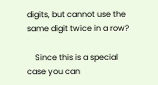digits, but cannot use the same digit twice in a row?

    Since this is a special case you can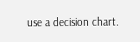use a decision chart.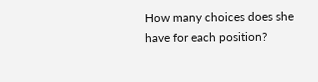How many choices does she have for each position?